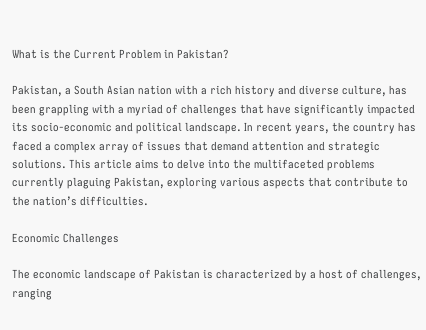What is the Current Problem in Pakistan?

Pakistan, a South Asian nation with a rich history and diverse culture, has been grappling with a myriad of challenges that have significantly impacted its socio-economic and political landscape. In recent years, the country has faced a complex array of issues that demand attention and strategic solutions. This article aims to delve into the multifaceted problems currently plaguing Pakistan, exploring various aspects that contribute to the nation’s difficulties.

Economic Challenges

The economic landscape of Pakistan is characterized by a host of challenges, ranging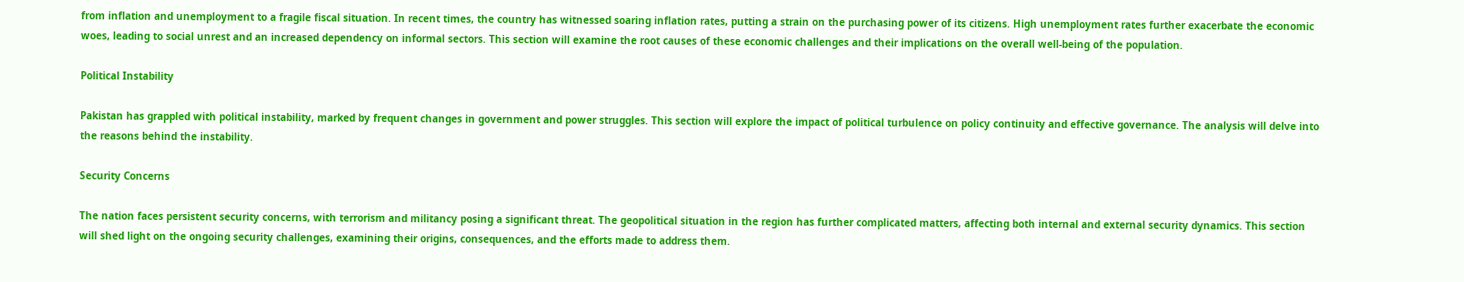from inflation and unemployment to a fragile fiscal situation. In recent times, the country has witnessed soaring inflation rates, putting a strain on the purchasing power of its citizens. High unemployment rates further exacerbate the economic woes, leading to social unrest and an increased dependency on informal sectors. This section will examine the root causes of these economic challenges and their implications on the overall well-being of the population.

Political Instability

Pakistan has grappled with political instability, marked by frequent changes in government and power struggles. This section will explore the impact of political turbulence on policy continuity and effective governance. The analysis will delve into the reasons behind the instability.

Security Concerns

The nation faces persistent security concerns, with terrorism and militancy posing a significant threat. The geopolitical situation in the region has further complicated matters, affecting both internal and external security dynamics. This section will shed light on the ongoing security challenges, examining their origins, consequences, and the efforts made to address them.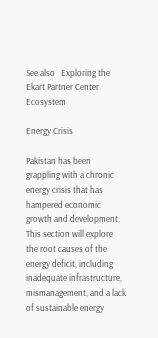See also   Exploring the Ekart Partner Center Ecosystem

Energy Crisis

Pakistan has been grappling with a chronic energy crisis that has hampered economic growth and development. This section will explore the root causes of the energy deficit, including inadequate infrastructure, mismanagement, and a lack of sustainable energy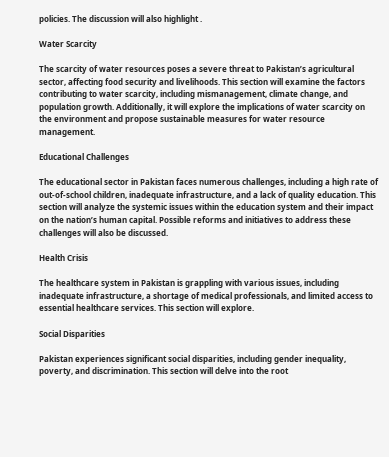policies. The discussion will also highlight .

Water Scarcity

The scarcity of water resources poses a severe threat to Pakistan’s agricultural sector, affecting food security and livelihoods. This section will examine the factors contributing to water scarcity, including mismanagement, climate change, and population growth. Additionally, it will explore the implications of water scarcity on the environment and propose sustainable measures for water resource management.

Educational Challenges

The educational sector in Pakistan faces numerous challenges, including a high rate of out-of-school children, inadequate infrastructure, and a lack of quality education. This section will analyze the systemic issues within the education system and their impact on the nation’s human capital. Possible reforms and initiatives to address these challenges will also be discussed.

Health Crisis

The healthcare system in Pakistan is grappling with various issues, including inadequate infrastructure, a shortage of medical professionals, and limited access to essential healthcare services. This section will explore.

Social Disparities

Pakistan experiences significant social disparities, including gender inequality, poverty, and discrimination. This section will delve into the root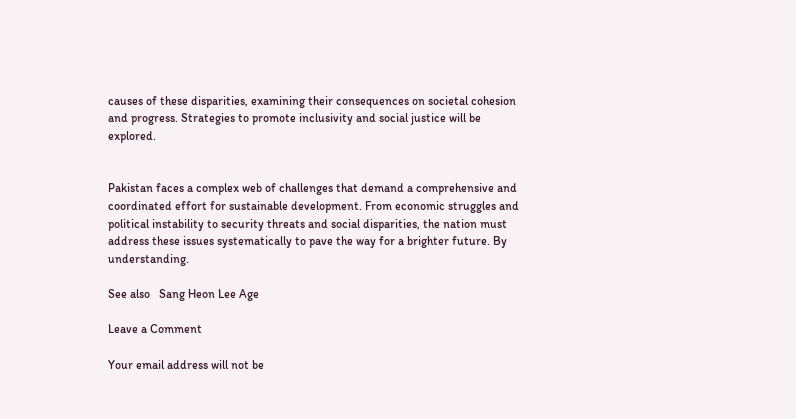causes of these disparities, examining their consequences on societal cohesion and progress. Strategies to promote inclusivity and social justice will be explored.


Pakistan faces a complex web of challenges that demand a comprehensive and coordinated effort for sustainable development. From economic struggles and political instability to security threats and social disparities, the nation must address these issues systematically to pave the way for a brighter future. By understanding.

See also   Sang Heon Lee Age

Leave a Comment

Your email address will not be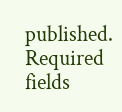published. Required fields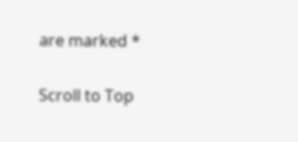are marked *

Scroll to Top